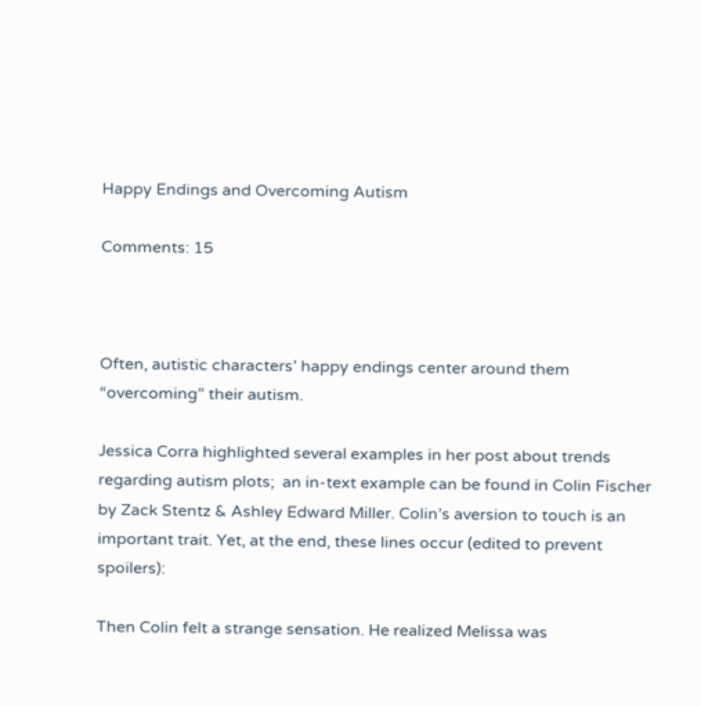Happy Endings and Overcoming Autism

Comments: 15



Often, autistic characters’ happy endings center around them “overcoming” their autism.

Jessica Corra highlighted several examples in her post about trends regarding autism plots;  an in-text example can be found in Colin Fischer by Zack Stentz & Ashley Edward Miller. Colin’s aversion to touch is an important trait. Yet, at the end, these lines occur (edited to prevent spoilers):

Then Colin felt a strange sensation. He realized Melissa was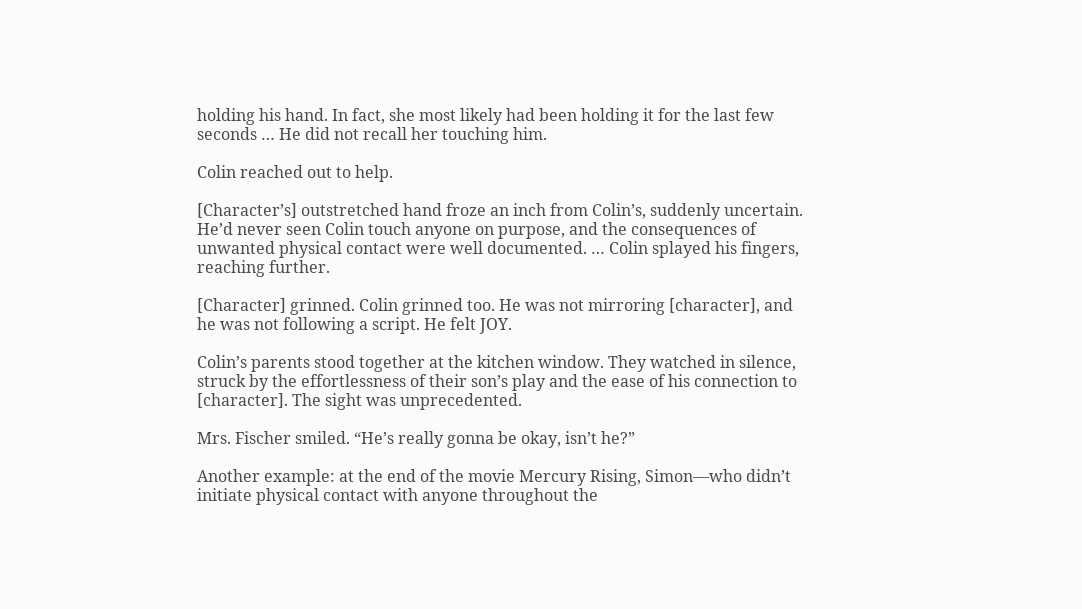holding his hand. In fact, she most likely had been holding it for the last few seconds … He did not recall her touching him.

Colin reached out to help.

[Character’s] outstretched hand froze an inch from Colin’s, suddenly uncertain. He’d never seen Colin touch anyone on purpose, and the consequences of unwanted physical contact were well documented. … Colin splayed his fingers, reaching further.

[Character] grinned. Colin grinned too. He was not mirroring [character], and he was not following a script. He felt JOY.

Colin’s parents stood together at the kitchen window. They watched in silence, struck by the effortlessness of their son’s play and the ease of his connection to [character]. The sight was unprecedented.

Mrs. Fischer smiled. “He’s really gonna be okay, isn’t he?”

Another example: at the end of the movie Mercury Rising, Simon—who didn’t initiate physical contact with anyone throughout the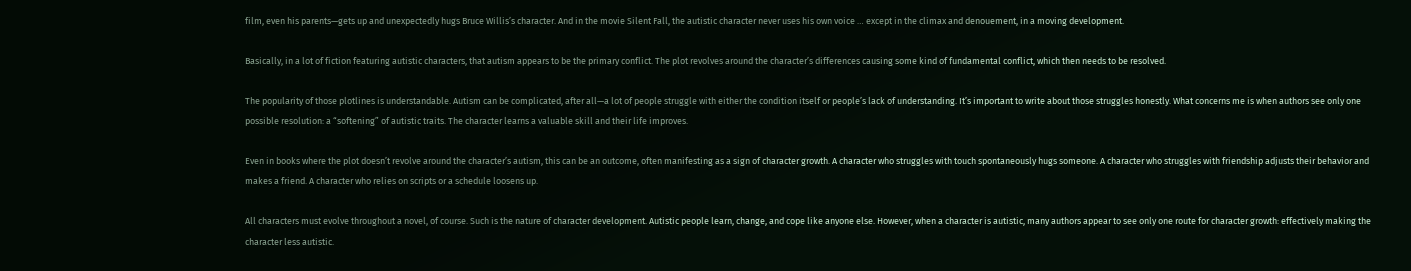film, even his parents—gets up and unexpectedly hugs Bruce Willis’s character. And in the movie Silent Fall, the autistic character never uses his own voice … except in the climax and denouement, in a moving development.

Basically, in a lot of fiction featuring autistic characters, that autism appears to be the primary conflict. The plot revolves around the character’s differences causing some kind of fundamental conflict, which then needs to be resolved.

The popularity of those plotlines is understandable. Autism can be complicated, after all—a lot of people struggle with either the condition itself or people’s lack of understanding. It’s important to write about those struggles honestly. What concerns me is when authors see only one possible resolution: a “softening” of autistic traits. The character learns a valuable skill and their life improves.

Even in books where the plot doesn’t revolve around the character’s autism, this can be an outcome, often manifesting as a sign of character growth. A character who struggles with touch spontaneously hugs someone. A character who struggles with friendship adjusts their behavior and makes a friend. A character who relies on scripts or a schedule loosens up.

All characters must evolve throughout a novel, of course. Such is the nature of character development. Autistic people learn, change, and cope like anyone else. However, when a character is autistic, many authors appear to see only one route for character growth: effectively making the character less autistic.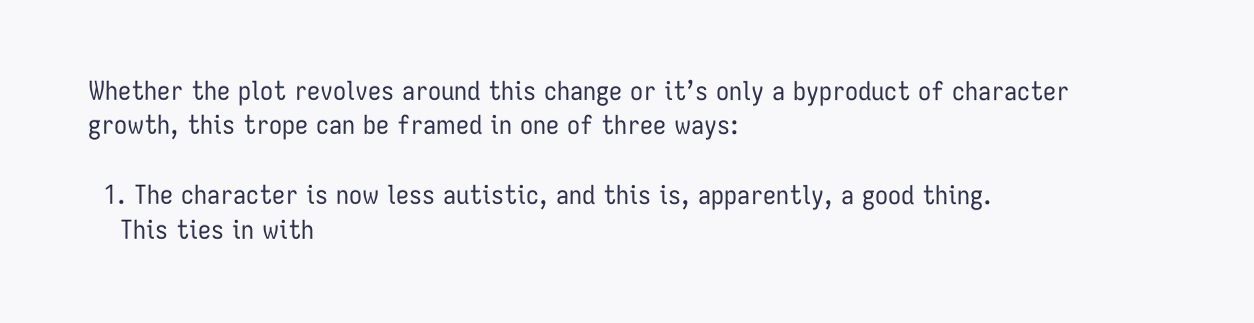Whether the plot revolves around this change or it’s only a byproduct of character growth, this trope can be framed in one of three ways:

  1. The character is now less autistic, and this is, apparently, a good thing.
    This ties in with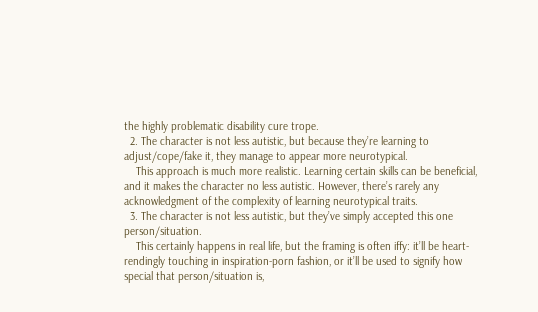the highly problematic disability cure trope.
  2. The character is not less autistic, but because they’re learning to adjust/cope/fake it, they manage to appear more neurotypical.
    This approach is much more realistic. Learning certain skills can be beneficial, and it makes the character no less autistic. However, there’s rarely any acknowledgment of the complexity of learning neurotypical traits.
  3. The character is not less autistic, but they’ve simply accepted this one person/situation.
    This certainly happens in real life, but the framing is often iffy: it’ll be heart-rendingly touching in inspiration-porn fashion, or it’ll be used to signify how special that person/situation is,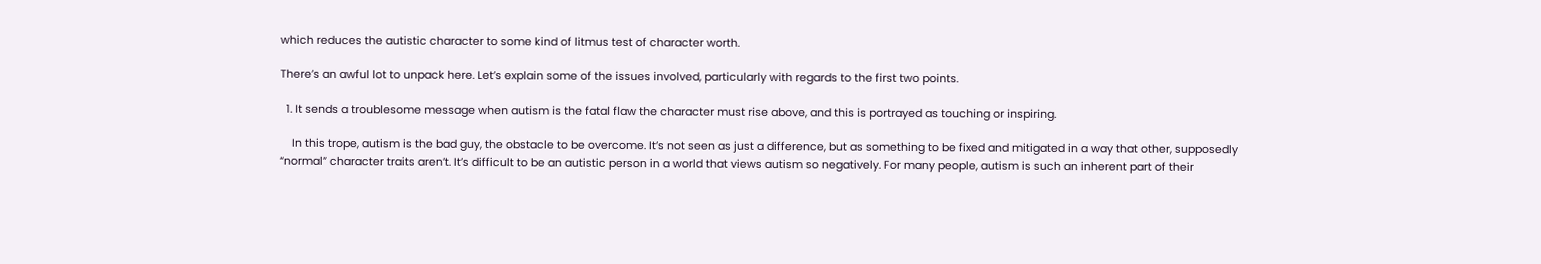which reduces the autistic character to some kind of litmus test of character worth.

There’s an awful lot to unpack here. Let’s explain some of the issues involved, particularly with regards to the first two points.

  1. It sends a troublesome message when autism is the fatal flaw the character must rise above, and this is portrayed as touching or inspiring.

    In this trope, autism is the bad guy, the obstacle to be overcome. It’s not seen as just a difference, but as something to be fixed and mitigated in a way that other, supposedly “normal” character traits aren’t. It’s difficult to be an autistic person in a world that views autism so negatively. For many people, autism is such an inherent part of their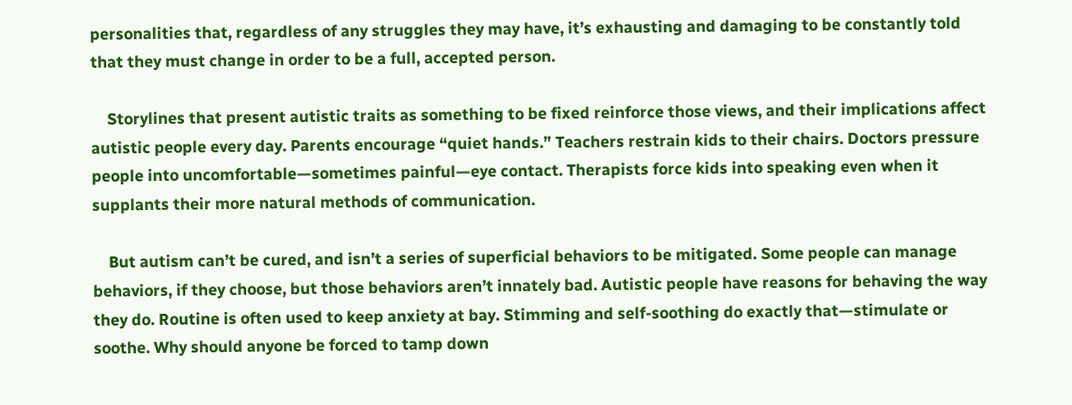personalities that, regardless of any struggles they may have, it’s exhausting and damaging to be constantly told that they must change in order to be a full, accepted person.

    Storylines that present autistic traits as something to be fixed reinforce those views, and their implications affect autistic people every day. Parents encourage “quiet hands.” Teachers restrain kids to their chairs. Doctors pressure people into uncomfortable—sometimes painful—eye contact. Therapists force kids into speaking even when it supplants their more natural methods of communication.

    But autism can’t be cured, and isn’t a series of superficial behaviors to be mitigated. Some people can manage behaviors, if they choose, but those behaviors aren’t innately bad. Autistic people have reasons for behaving the way they do. Routine is often used to keep anxiety at bay. Stimming and self-soothing do exactly that—stimulate or soothe. Why should anyone be forced to tamp down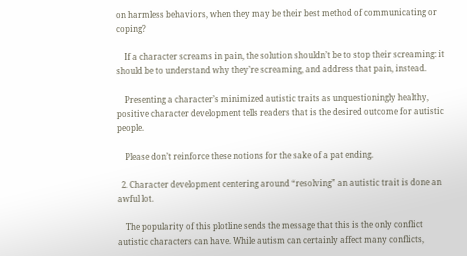on harmless behaviors, when they may be their best method of communicating or coping?

    If a character screams in pain, the solution shouldn’t be to stop their screaming: it should be to understand why they’re screaming, and address that pain, instead.

    Presenting a character’s minimized autistic traits as unquestioningly healthy, positive character development tells readers that is the desired outcome for autistic people.

    Please don’t reinforce these notions for the sake of a pat ending.

  2. Character development centering around “resolving” an autistic trait is done an awful lot.

    The popularity of this plotline sends the message that this is the only conflict autistic characters can have. While autism can certainly affect many conflicts,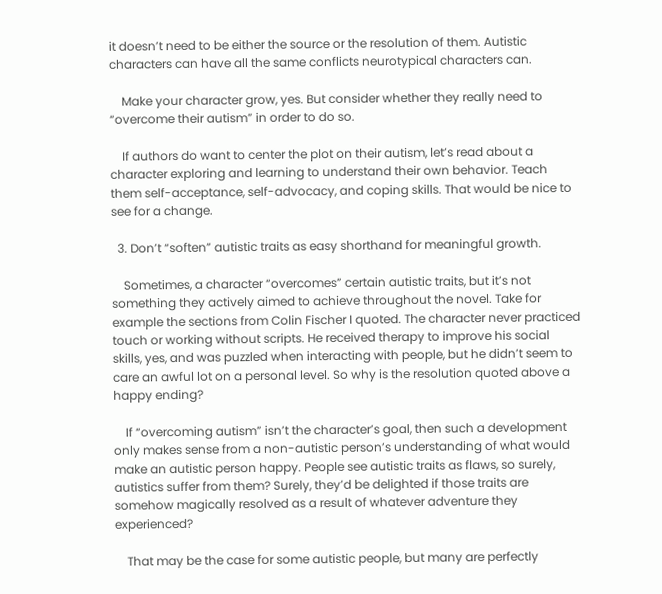it doesn’t need to be either the source or the resolution of them. Autistic characters can have all the same conflicts neurotypical characters can.

    Make your character grow, yes. But consider whether they really need to “overcome their autism” in order to do so.

    If authors do want to center the plot on their autism, let’s read about a character exploring and learning to understand their own behavior. Teach them self-acceptance, self-advocacy, and coping skills. That would be nice to see for a change.

  3. Don’t “soften” autistic traits as easy shorthand for meaningful growth.

    Sometimes, a character “overcomes” certain autistic traits, but it’s not something they actively aimed to achieve throughout the novel. Take for example the sections from Colin Fischer I quoted. The character never practiced touch or working without scripts. He received therapy to improve his social skills, yes, and was puzzled when interacting with people, but he didn’t seem to care an awful lot on a personal level. So why is the resolution quoted above a happy ending?

    If “overcoming autism” isn’t the character’s goal, then such a development only makes sense from a non-autistic person’s understanding of what would make an autistic person happy. People see autistic traits as flaws, so surely, autistics suffer from them? Surely, they’d be delighted if those traits are somehow magically resolved as a result of whatever adventure they experienced?

    That may be the case for some autistic people, but many are perfectly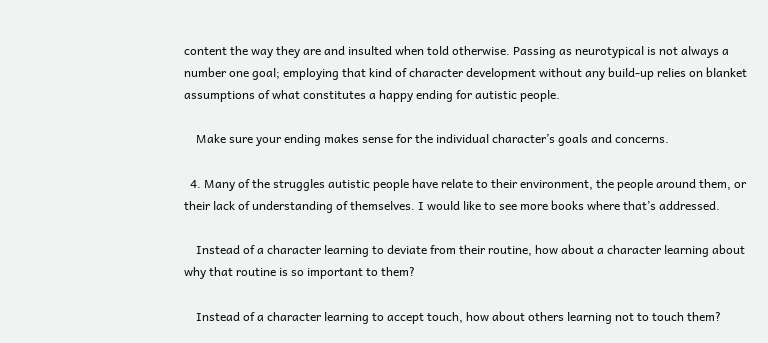content the way they are and insulted when told otherwise. Passing as neurotypical is not always a number one goal; employing that kind of character development without any build-up relies on blanket assumptions of what constitutes a happy ending for autistic people.

    Make sure your ending makes sense for the individual character’s goals and concerns.

  4. Many of the struggles autistic people have relate to their environment, the people around them, or their lack of understanding of themselves. I would like to see more books where that’s addressed.

    Instead of a character learning to deviate from their routine, how about a character learning about why that routine is so important to them?

    Instead of a character learning to accept touch, how about others learning not to touch them?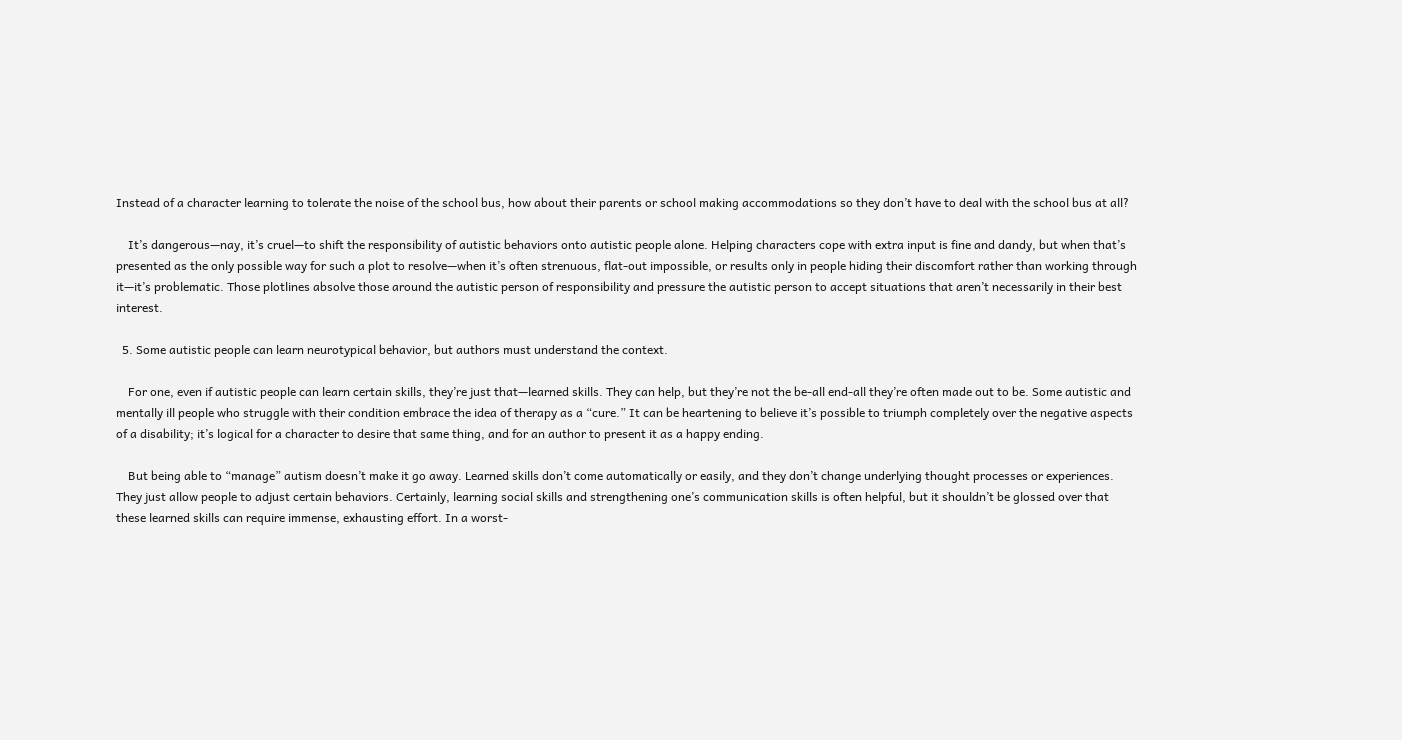Instead of a character learning to tolerate the noise of the school bus, how about their parents or school making accommodations so they don’t have to deal with the school bus at all?

    It’s dangerous—nay, it’s cruel—to shift the responsibility of autistic behaviors onto autistic people alone. Helping characters cope with extra input is fine and dandy, but when that’s presented as the only possible way for such a plot to resolve—when it’s often strenuous, flat-out impossible, or results only in people hiding their discomfort rather than working through it—it’s problematic. Those plotlines absolve those around the autistic person of responsibility and pressure the autistic person to accept situations that aren’t necessarily in their best interest.

  5. Some autistic people can learn neurotypical behavior, but authors must understand the context.

    For one, even if autistic people can learn certain skills, they’re just that—learned skills. They can help, but they’re not the be-all end-all they’re often made out to be. Some autistic and mentally ill people who struggle with their condition embrace the idea of therapy as a “cure.” It can be heartening to believe it’s possible to triumph completely over the negative aspects of a disability; it’s logical for a character to desire that same thing, and for an author to present it as a happy ending.

    But being able to “manage” autism doesn’t make it go away. Learned skills don’t come automatically or easily, and they don’t change underlying thought processes or experiences. They just allow people to adjust certain behaviors. Certainly, learning social skills and strengthening one’s communication skills is often helpful, but it shouldn’t be glossed over that these learned skills can require immense, exhausting effort. In a worst-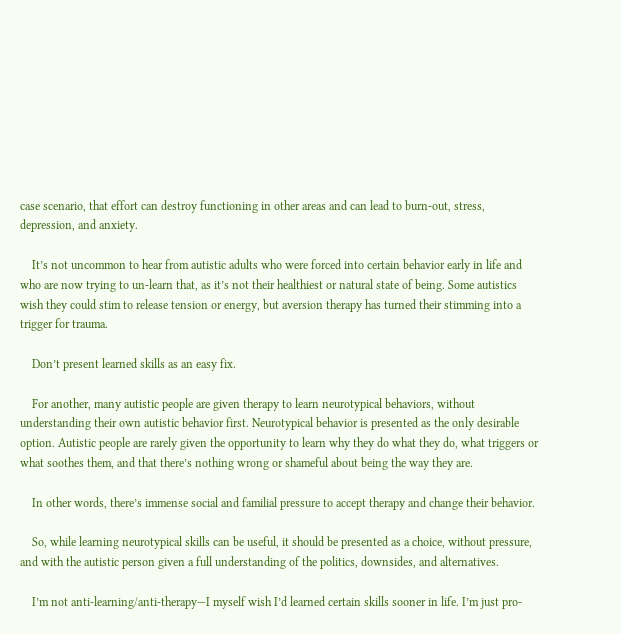case scenario, that effort can destroy functioning in other areas and can lead to burn-out, stress, depression, and anxiety.

    It’s not uncommon to hear from autistic adults who were forced into certain behavior early in life and who are now trying to un-learn that, as it’s not their healthiest or natural state of being. Some autistics wish they could stim to release tension or energy, but aversion therapy has turned their stimming into a trigger for trauma.

    Don’t present learned skills as an easy fix.

    For another, many autistic people are given therapy to learn neurotypical behaviors, without understanding their own autistic behavior first. Neurotypical behavior is presented as the only desirable option. Autistic people are rarely given the opportunity to learn why they do what they do, what triggers or what soothes them, and that there’s nothing wrong or shameful about being the way they are.

    In other words, there’s immense social and familial pressure to accept therapy and change their behavior.

    So, while learning neurotypical skills can be useful, it should be presented as a choice, without pressure, and with the autistic person given a full understanding of the politics, downsides, and alternatives.

    I’m not anti-learning/anti-therapy—I myself wish I’d learned certain skills sooner in life. I’m just pro-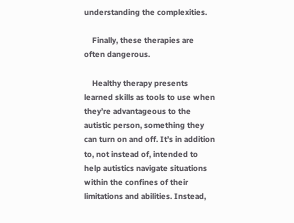understanding the complexities.

    Finally, these therapies are often dangerous.

    Healthy therapy presents learned skills as tools to use when they’re advantageous to the autistic person, something they can turn on and off. It’s in addition to, not instead of, intended to help autistics navigate situations within the confines of their limitations and abilities. Instead,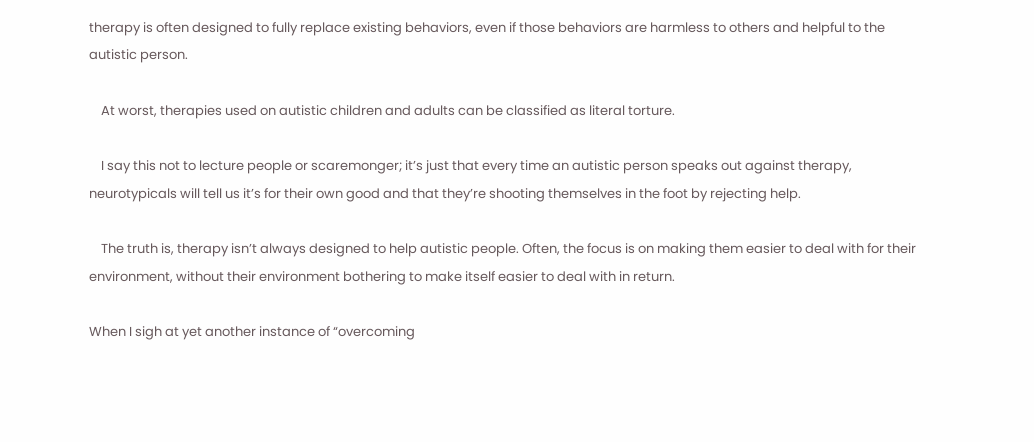therapy is often designed to fully replace existing behaviors, even if those behaviors are harmless to others and helpful to the autistic person.

    At worst, therapies used on autistic children and adults can be classified as literal torture.

    I say this not to lecture people or scaremonger; it’s just that every time an autistic person speaks out against therapy, neurotypicals will tell us it’s for their own good and that they’re shooting themselves in the foot by rejecting help.

    The truth is, therapy isn’t always designed to help autistic people. Often, the focus is on making them easier to deal with for their environment, without their environment bothering to make itself easier to deal with in return.

When I sigh at yet another instance of “overcoming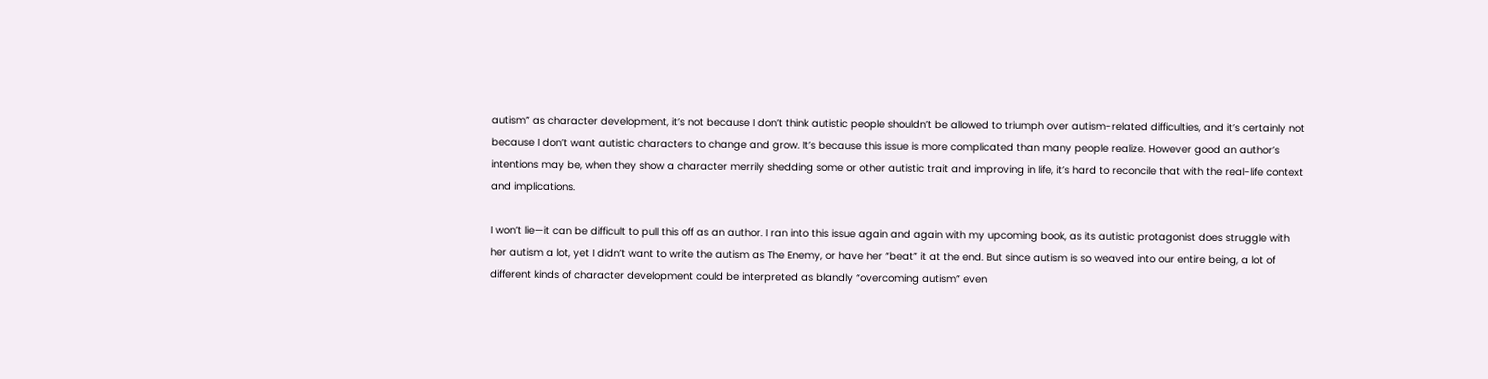autism” as character development, it’s not because I don’t think autistic people shouldn’t be allowed to triumph over autism-related difficulties, and it’s certainly not because I don’t want autistic characters to change and grow. It’s because this issue is more complicated than many people realize. However good an author’s intentions may be, when they show a character merrily shedding some or other autistic trait and improving in life, it’s hard to reconcile that with the real-life context and implications.

I won’t lie—it can be difficult to pull this off as an author. I ran into this issue again and again with my upcoming book, as its autistic protagonist does struggle with her autism a lot, yet I didn’t want to write the autism as The Enemy, or have her “beat” it at the end. But since autism is so weaved into our entire being, a lot of different kinds of character development could be interpreted as blandly “overcoming autism” even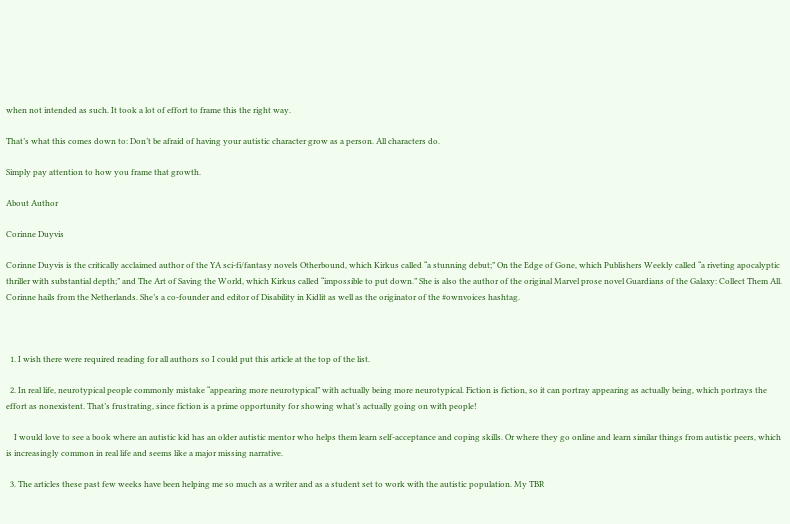when not intended as such. It took a lot of effort to frame this the right way.

That’s what this comes down to: Don’t be afraid of having your autistic character grow as a person. All characters do.

Simply pay attention to how you frame that growth.

About Author

Corinne Duyvis

Corinne Duyvis is the critically acclaimed author of the YA sci-fi/fantasy novels Otherbound, which Kirkus called “a stunning debut;” On the Edge of Gone, which Publishers Weekly called “a riveting apocalyptic thriller with substantial depth;” and The Art of Saving the World, which Kirkus called “impossible to put down.” She is also the author of the original Marvel prose novel Guardians of the Galaxy: Collect Them All. Corinne hails from the Netherlands. She’s a co-founder and editor of Disability in Kidlit as well as the originator of the #ownvoices hashtag.



  1. I wish there were required reading for all authors so I could put this article at the top of the list.

  2. In real life, neurotypical people commonly mistake “appearing more neurotypical” with actually being more neurotypical. Fiction is fiction, so it can portray appearing as actually being, which portrays the effort as nonexistent. That’s frustrating, since fiction is a prime opportunity for showing what’s actually going on with people!

    I would love to see a book where an autistic kid has an older autistic mentor who helps them learn self-acceptance and coping skills. Or where they go online and learn similar things from autistic peers, which is increasingly common in real life and seems like a major missing narrative.

  3. The articles these past few weeks have been helping me so much as a writer and as a student set to work with the autistic population. My TBR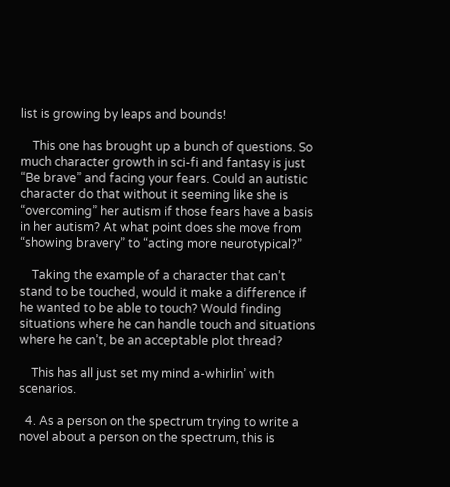list is growing by leaps and bounds!

    This one has brought up a bunch of questions. So much character growth in sci-fi and fantasy is just “Be brave” and facing your fears. Could an autistic character do that without it seeming like she is “overcoming” her autism if those fears have a basis in her autism? At what point does she move from “showing bravery” to “acting more neurotypical?”

    Taking the example of a character that can’t stand to be touched, would it make a difference if he wanted to be able to touch? Would finding situations where he can handle touch and situations where he can’t, be an acceptable plot thread?

    This has all just set my mind a-whirlin’ with scenarios.

  4. As a person on the spectrum trying to write a novel about a person on the spectrum, this is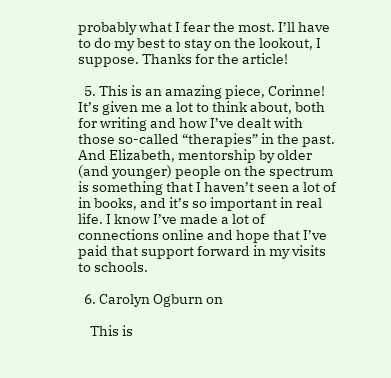probably what I fear the most. I’ll have to do my best to stay on the lookout, I suppose. Thanks for the article!

  5. This is an amazing piece, Corinne! It’s given me a lot to think about, both for writing and how I’ve dealt with those so-called “therapies” in the past. And Elizabeth, mentorship by older (and younger) people on the spectrum is something that I haven’t seen a lot of in books, and it’s so important in real life. I know I’ve made a lot of connections online and hope that I’ve paid that support forward in my visits to schools.

  6. Carolyn Ogburn on

    This is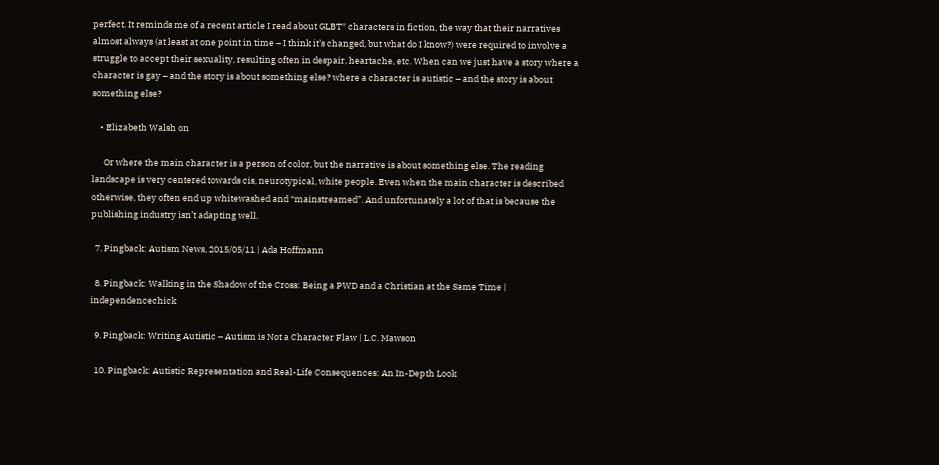perfect. It reminds me of a recent article I read about GLBT* characters in fiction, the way that their narratives almost always (at least at one point in time – I think it’s changed, but what do I know?) were required to involve a struggle to accept their sexuality, resulting often in despair, heartache, etc. When can we just have a story where a character is gay – and the story is about something else? where a character is autistic – and the story is about something else?

    • Elizabeth Walsh on

      Or where the main character is a person of color, but the narrative is about something else. The reading landscape is very centered towards cis, neurotypical, white people. Even when the main character is described otherwise, they often end up whitewashed and “mainstreamed”. And unfortunately a lot of that is because the publishing industry isn’t adapting well.

  7. Pingback: Autism News, 2015/05/11 | Ada Hoffmann

  8. Pingback: Walking in the Shadow of the Cross: Being a PWD and a Christian at the Same Time | independencechick

  9. Pingback: Writing Autistic – Autism is Not a Character Flaw | L.C. Mawson

  10. Pingback: Autistic Representation and Real-Life Consequences: An In-Depth Look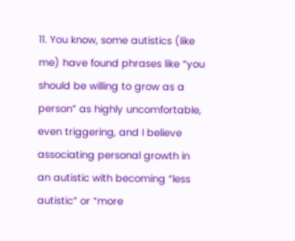11. You know, some autistics (like me) have found phrases like “you should be willing to grow as a person” as highly uncomfortable, even triggering, and I believe associating personal growth in an autistic with becoming “less autistic” or “more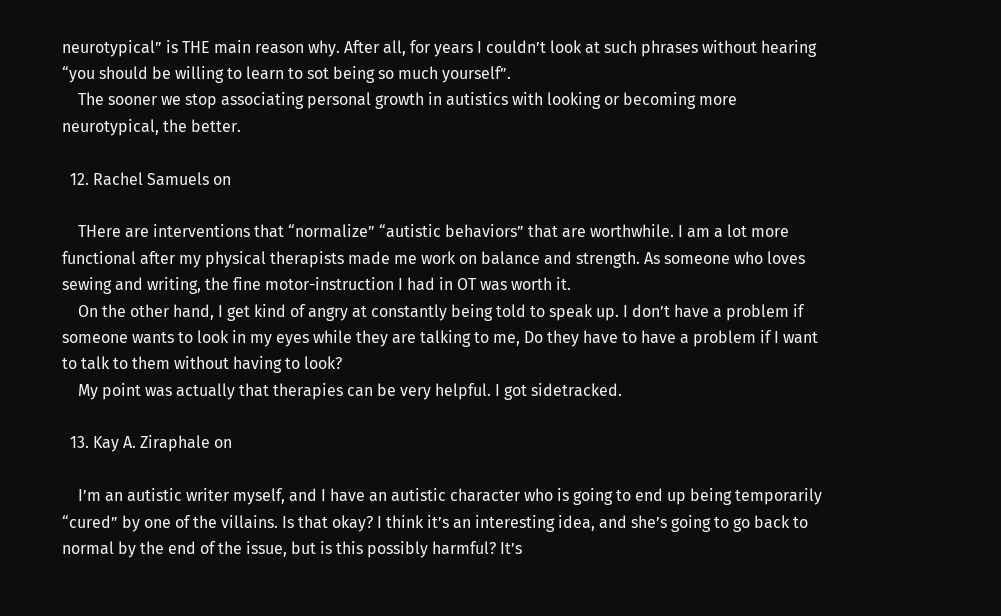neurotypical” is THE main reason why. After all, for years I couldn’t look at such phrases without hearing “you should be willing to learn to sot being so much yourself”.
    The sooner we stop associating personal growth in autistics with looking or becoming more neurotypical, the better.

  12. Rachel Samuels on

    THere are interventions that “normalize” “autistic behaviors” that are worthwhile. I am a lot more functional after my physical therapists made me work on balance and strength. As someone who loves sewing and writing, the fine motor-instruction I had in OT was worth it.
    On the other hand, I get kind of angry at constantly being told to speak up. I don’t have a problem if someone wants to look in my eyes while they are talking to me, Do they have to have a problem if I want to talk to them without having to look?
    My point was actually that therapies can be very helpful. I got sidetracked.

  13. Kay A. Ziraphale on

    I’m an autistic writer myself, and I have an autistic character who is going to end up being temporarily “cured” by one of the villains. Is that okay? I think it’s an interesting idea, and she’s going to go back to normal by the end of the issue, but is this possibly harmful? It’s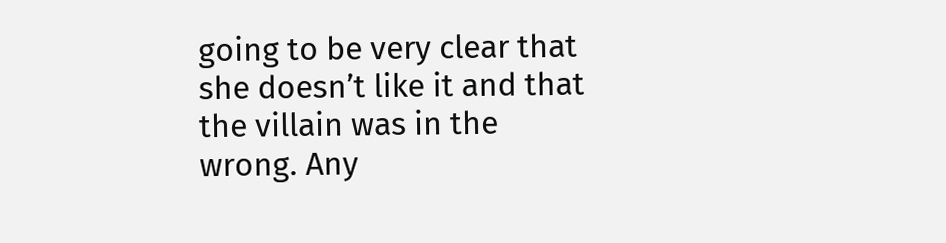going to be very clear that she doesn’t like it and that the villain was in the wrong. Any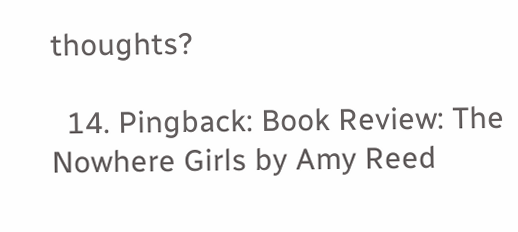thoughts?

  14. Pingback: Book Review: The Nowhere Girls by Amy Reed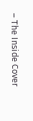– The Inside Cover